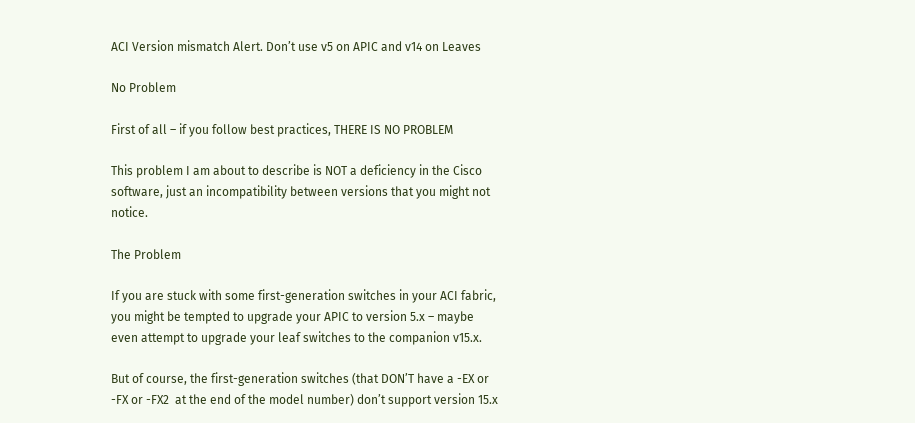ACI Version mismatch Alert. Don’t use v5 on APIC and v14 on Leaves

No Problem

First of all – if you follow best practices, THERE IS NO PROBLEM

This problem I am about to describe is NOT a deficiency in the Cisco software, just an incompatibility between versions that you might not notice.

The Problem

If you are stuck with some first-generation switches in your ACI fabric, you might be tempted to upgrade your APIC to version 5.x – maybe even attempt to upgrade your leaf switches to the companion v15.x.

But of course, the first-generation switches (that DON’T have a -EX or -FX or -FX2  at the end of the model number) don’t support version 15.x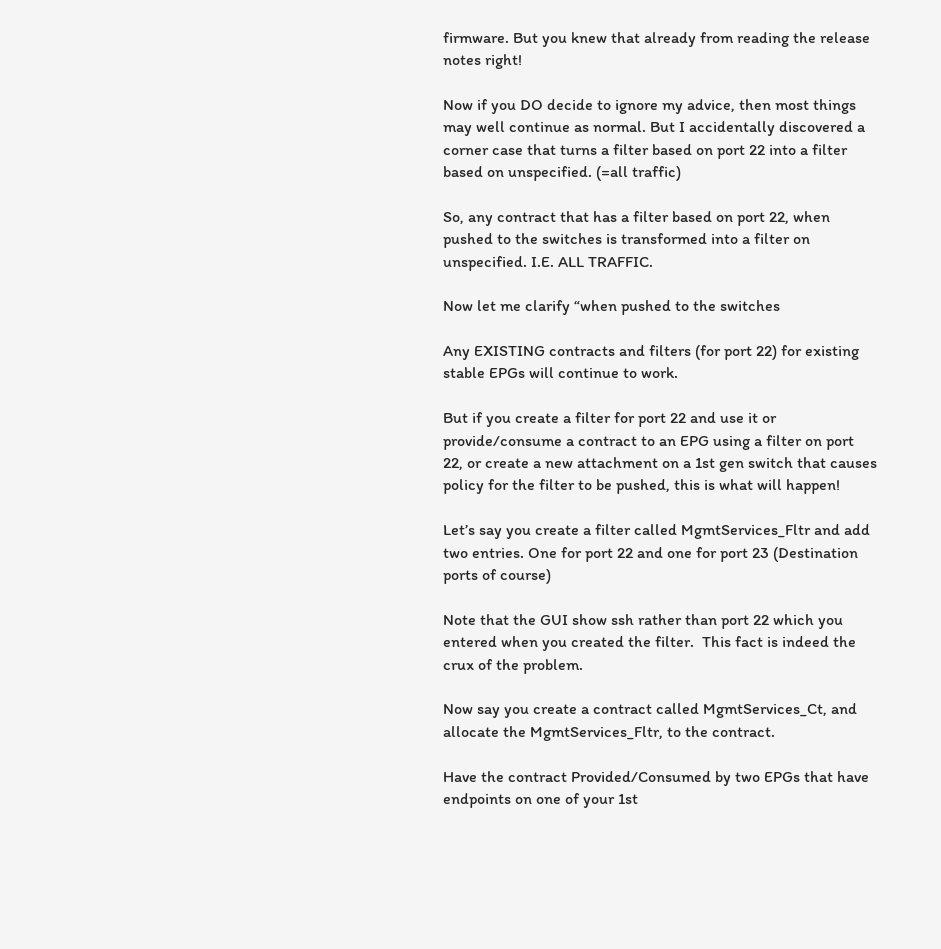firmware. But you knew that already from reading the release notes right!

Now if you DO decide to ignore my advice, then most things may well continue as normal. But I accidentally discovered a corner case that turns a filter based on port 22 into a filter based on unspecified. (=all traffic)

So, any contract that has a filter based on port 22, when pushed to the switches is transformed into a filter on unspecified. I.E. ALL TRAFFIC.

Now let me clarify “when pushed to the switches

Any EXISTING contracts and filters (for port 22) for existing stable EPGs will continue to work.

But if you create a filter for port 22 and use it or provide/consume a contract to an EPG using a filter on port 22, or create a new attachment on a 1st gen switch that causes policy for the filter to be pushed, this is what will happen!

Let’s say you create a filter called MgmtServices_Fltr and add two entries. One for port 22 and one for port 23 (Destination ports of course)

Note that the GUI show ssh rather than port 22 which you entered when you created the filter.  This fact is indeed the crux of the problem.

Now say you create a contract called MgmtServices_Ct, and allocate the MgmtServices_Fltr, to the contract.

Have the contract Provided/Consumed by two EPGs that have endpoints on one of your 1st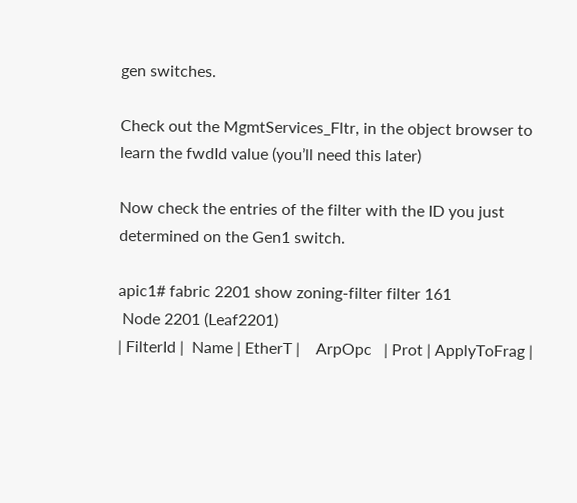gen switches.

Check out the MgmtServices_Fltr, in the object browser to learn the fwdId value (you’ll need this later)

Now check the entries of the filter with the ID you just determined on the Gen1 switch.

apic1# fabric 2201 show zoning-filter filter 161
 Node 2201 (Leaf2201)
| FilterId |  Name | EtherT |    ArpOpc   | Prot | ApplyToFrag |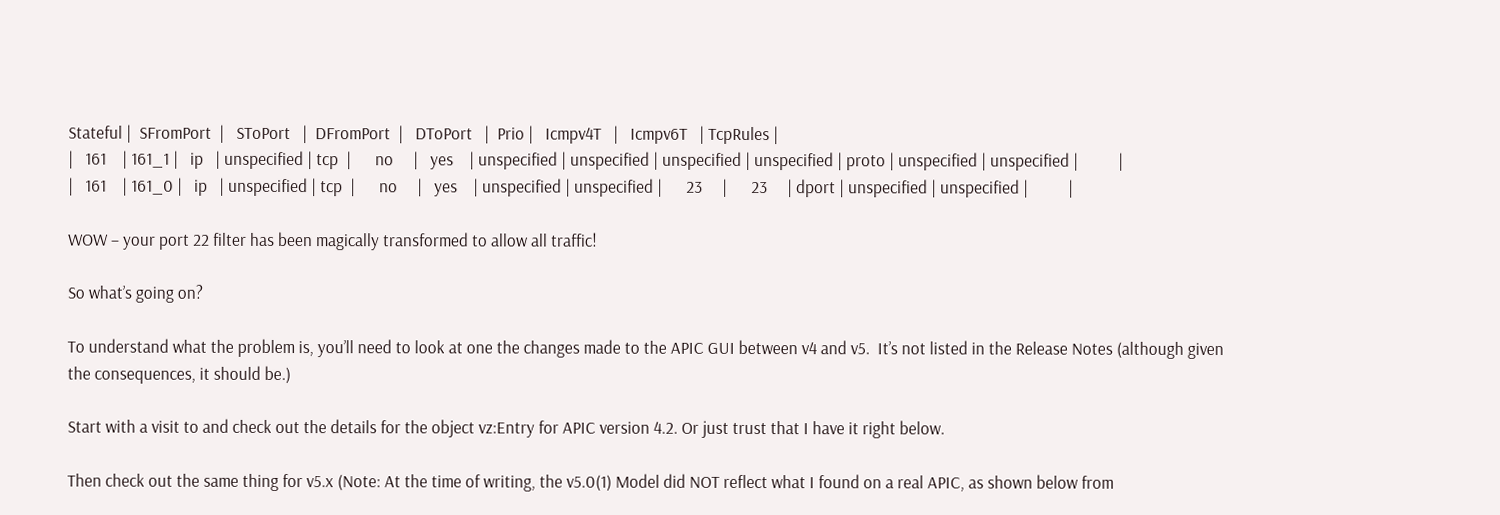Stateful |  SFromPort  |   SToPort   |  DFromPort  |   DToPort   |  Prio |   Icmpv4T   |   Icmpv6T   | TcpRules |
|   161    | 161_1 |   ip   | unspecified | tcp  |      no     |   yes    | unspecified | unspecified | unspecified | unspecified | proto | unspecified | unspecified |          |
|   161    | 161_0 |   ip   | unspecified | tcp  |      no     |   yes    | unspecified | unspecified |      23     |      23     | dport | unspecified | unspecified |          |

WOW – your port 22 filter has been magically transformed to allow all traffic!

So what’s going on?

To understand what the problem is, you’ll need to look at one the changes made to the APIC GUI between v4 and v5.  It’s not listed in the Release Notes (although given the consequences, it should be.)

Start with a visit to and check out the details for the object vz:Entry for APIC version 4.2. Or just trust that I have it right below.

Then check out the same thing for v5.x (Note: At the time of writing, the v5.0(1) Model did NOT reflect what I found on a real APIC, as shown below from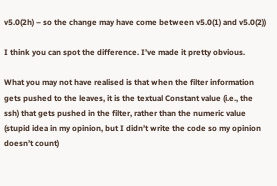v5.0(2h) – so the change may have come between v5.0(1) and v5.0(2))

I think you can spot the difference. I’ve made it pretty obvious.

What you may not have realised is that when the filter information gets pushed to the leaves, it is the textual Constant value (i.e., the ssh) that gets pushed in the filter, rather than the numeric value (stupid idea in my opinion, but I didn’t write the code so my opinion doesn’t count)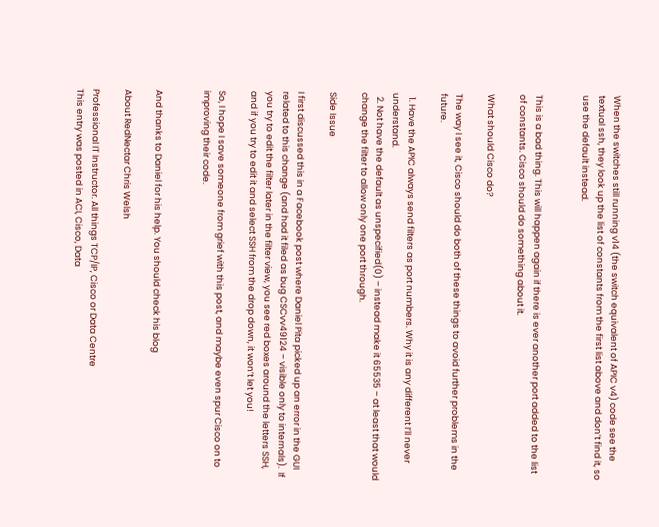When the switches still running v14 (the switch equivalent of APIC v4) code see the textual ssh, they look up the list of constants from the first list above and don’t find it, so use the default instead.


This is a bad thing. This will happen again if there is ever another port added to the list of constants. Cisco should do something about it.

What should Cisco do?

The way I see it, Cisco should do both of these things to avoid further problems in the future.

  1. Have the APIC always send filters as port numbers. Why it is any different I’ll never understand.
  2. Not have the default as unspecified(0) – instead make it 65535 – at least that would change the filter to allow only one port through.

Side Issue

I first discussed this in a Facebook post where Daniel Pita picked up an error in the GUI related to this change (and had it filed as bug CSCvv49124 – visible only to internals).  If you try to edit the filter later in the filter view, you see red boxes around the letters SSH, and if you try to edit it and select SSH from the drop down, it won’t let you!

So, I hope I save someone from grief with this post, and maybe even spur Cisco on to improving their code.


And thanks to Daniel for his help. You should check his blog

About RedNectar Chris Welsh

Professional IT Instructor. All things TCP/IP, Cisco or Data Centre
This entry was posted in ACI, Cisco, Data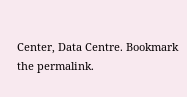Center, Data Centre. Bookmark the permalink.